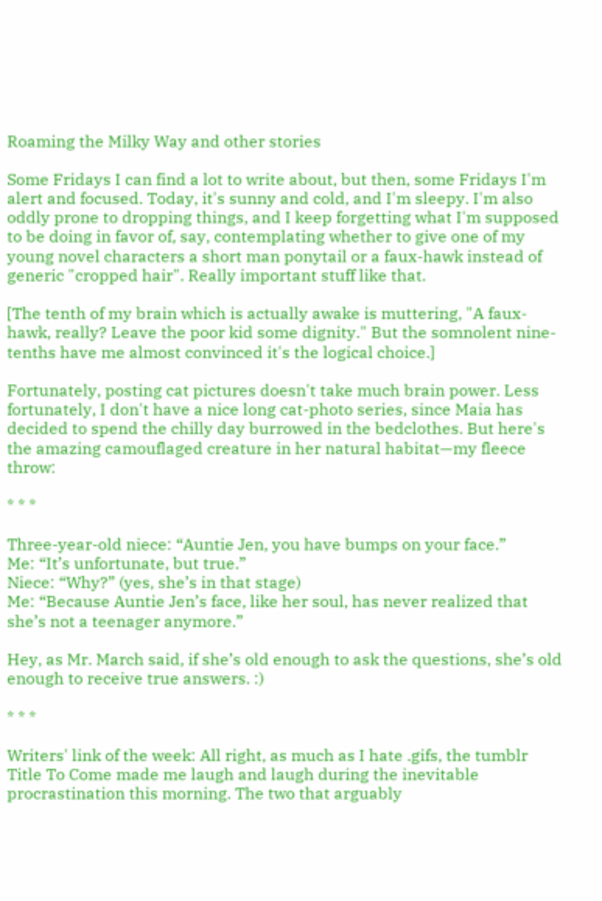Roaming the Milky Way and other stories

Some Fridays I can find a lot to write about, but then, some Fridays I'm alert and focused. Today, it's sunny and cold, and I'm sleepy. I'm also oddly prone to dropping things, and I keep forgetting what I'm supposed to be doing in favor of, say, contemplating whether to give one of my young novel characters a short man ponytail or a faux-hawk instead of generic "cropped hair". Really important stuff like that.

[The tenth of my brain which is actually awake is muttering, "A faux-hawk, really? Leave the poor kid some dignity." But the somnolent nine-tenths have me almost convinced it's the logical choice.]

Fortunately, posting cat pictures doesn't take much brain power. Less fortunately, I don't have a nice long cat-photo series, since Maia has decided to spend the chilly day burrowed in the bedclothes. But here's the amazing camouflaged creature in her natural habitat—my fleece throw:

* * *

Three-year-old niece: “Auntie Jen, you have bumps on your face.”
Me: “It’s unfortunate, but true.”
Niece: “Why?” (yes, she’s in that stage)
Me: “Because Auntie Jen’s face, like her soul, has never realized that she’s not a teenager anymore.”

Hey, as Mr. March said, if she’s old enough to ask the questions, she’s old enough to receive true answers. :)

* * *

Writers' link of the week: All right, as much as I hate .gifs, the tumblr Title To Come made me laugh and laugh during the inevitable procrastination this morning. The two that arguably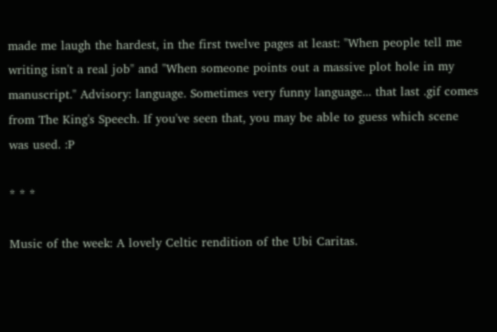made me laugh the hardest, in the first twelve pages at least: "When people tell me writing isn't a real job" and "When someone points out a massive plot hole in my manuscript." Advisory: language. Sometimes very funny language... that last .gif comes from The King's Speech. If you've seen that, you may be able to guess which scene was used. :P

* * *

Music of the week: A lovely Celtic rendition of the Ubi Caritas.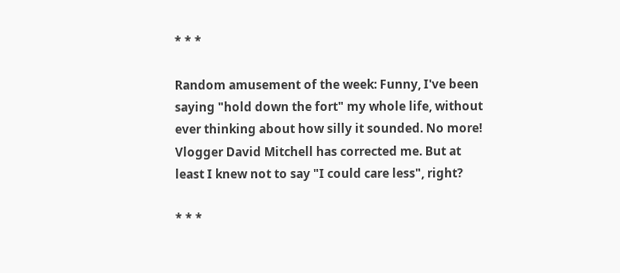* * *

Random amusement of the week: Funny, I've been saying "hold down the fort" my whole life, without ever thinking about how silly it sounded. No more! Vlogger David Mitchell has corrected me. But at least I knew not to say "I could care less", right?

* * *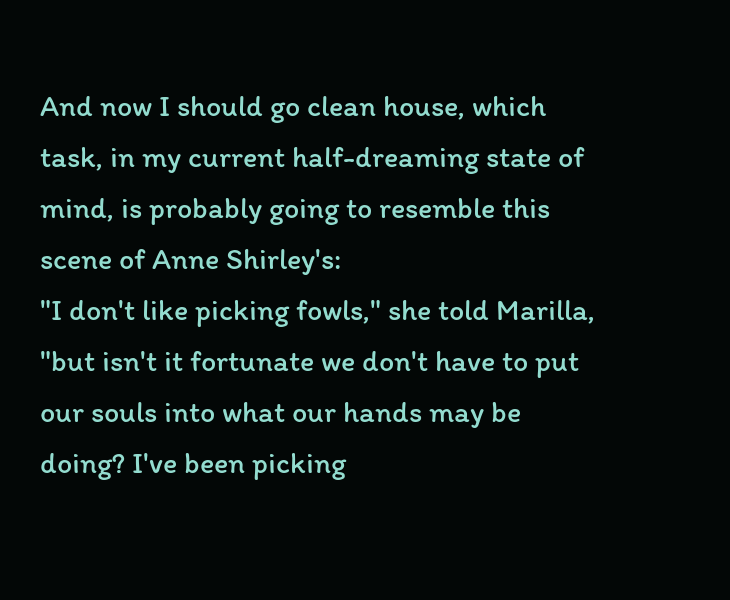And now I should go clean house, which task, in my current half-dreaming state of mind, is probably going to resemble this scene of Anne Shirley's:
"I don't like picking fowls," she told Marilla, "but isn't it fortunate we don't have to put our souls into what our hands may be doing? I've been picking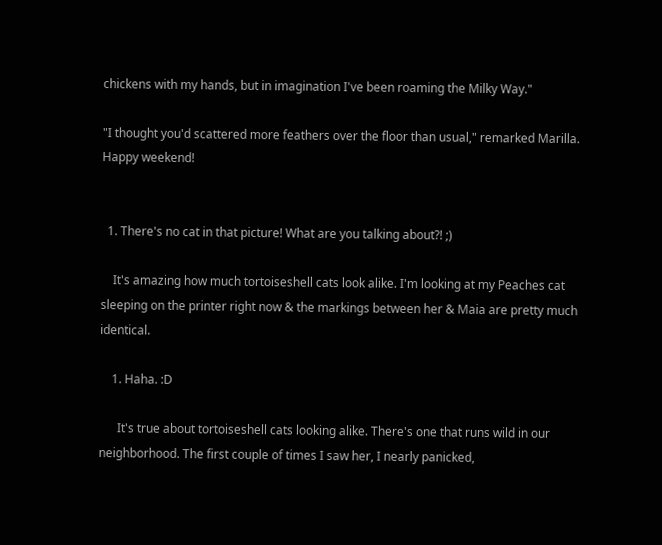chickens with my hands, but in imagination I've been roaming the Milky Way."

"I thought you'd scattered more feathers over the floor than usual," remarked Marilla.
Happy weekend!


  1. There's no cat in that picture! What are you talking about?! ;)

    It's amazing how much tortoiseshell cats look alike. I'm looking at my Peaches cat sleeping on the printer right now & the markings between her & Maia are pretty much identical.

    1. Haha. :D

      It's true about tortoiseshell cats looking alike. There's one that runs wild in our neighborhood. The first couple of times I saw her, I nearly panicked,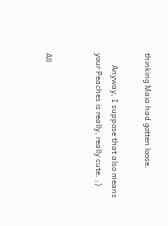thinking Maia had gotten loose.

      Anyway, I suppose that also means your Peaches is really, really cute. ;)


All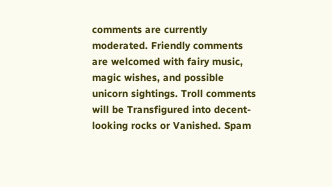comments are currently moderated. Friendly comments are welcomed with fairy music, magic wishes, and possible unicorn sightings. Troll comments will be Transfigured into decent-looking rocks or Vanished. Spam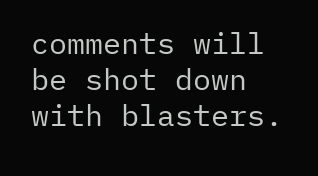comments will be shot down with blasters.